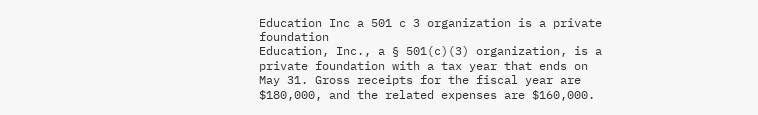Education Inc a 501 c 3 organization is a private foundation
Education, Inc., a § 501(c)(3) organization, is a private foundation with a tax year that ends on May 31. Gross receipts for the fiscal year are $180,000, and the related expenses are $160,000.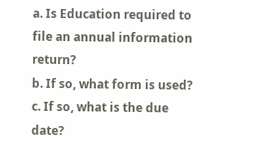a. Is Education required to file an annual information return?
b. If so, what form is used?
c. If so, what is the due date?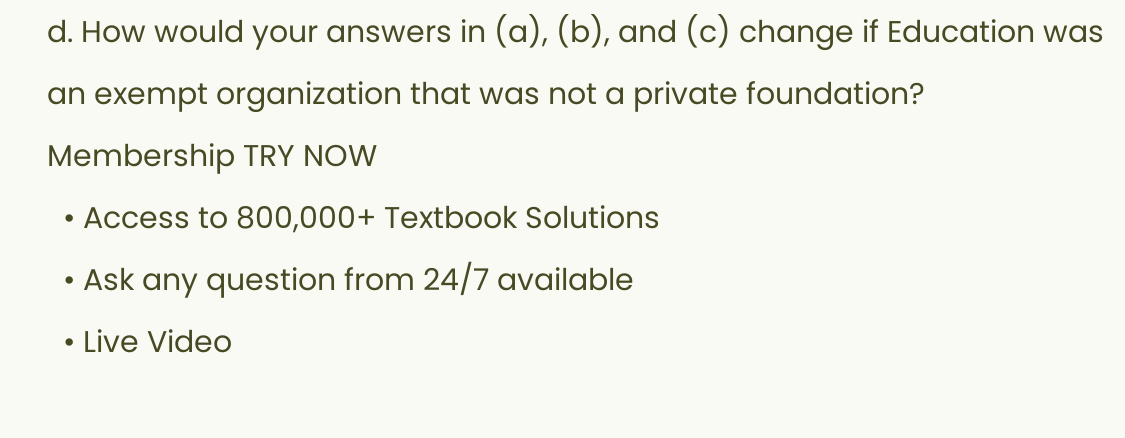d. How would your answers in (a), (b), and (c) change if Education was an exempt organization that was not a private foundation?
Membership TRY NOW
  • Access to 800,000+ Textbook Solutions
  • Ask any question from 24/7 available
  • Live Video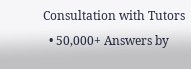Consultation with Tutors
  • 50,000+ Answers by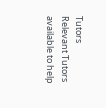Tutors
Relevant Tutors available to help